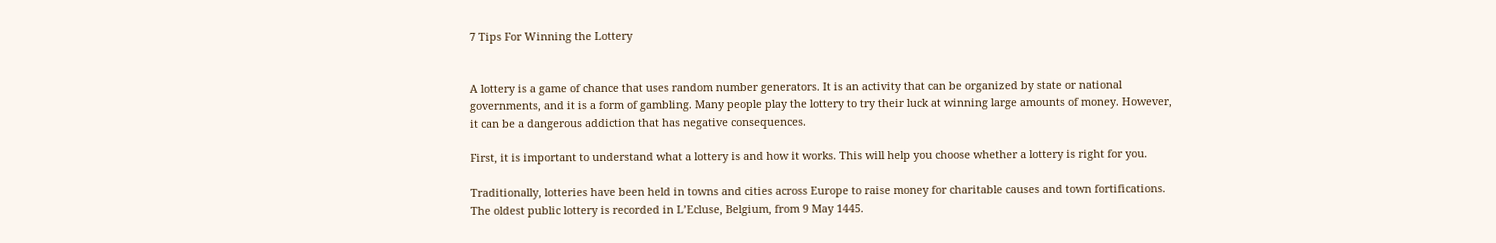7 Tips For Winning the Lottery


A lottery is a game of chance that uses random number generators. It is an activity that can be organized by state or national governments, and it is a form of gambling. Many people play the lottery to try their luck at winning large amounts of money. However, it can be a dangerous addiction that has negative consequences.

First, it is important to understand what a lottery is and how it works. This will help you choose whether a lottery is right for you.

Traditionally, lotteries have been held in towns and cities across Europe to raise money for charitable causes and town fortifications. The oldest public lottery is recorded in L’Ecluse, Belgium, from 9 May 1445.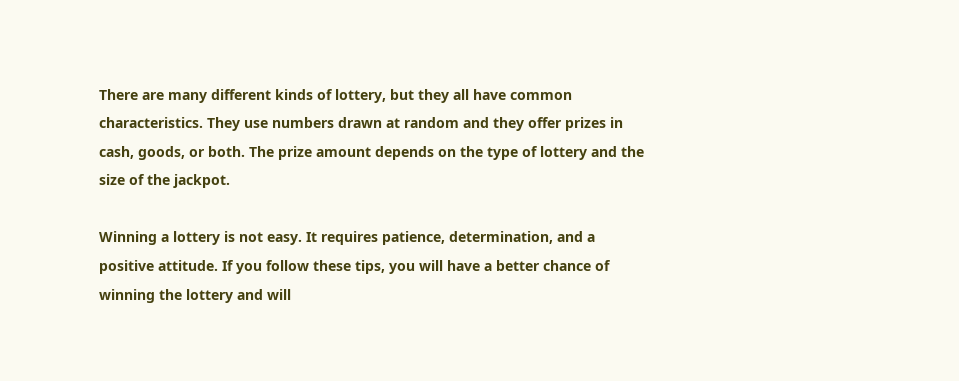There are many different kinds of lottery, but they all have common characteristics. They use numbers drawn at random and they offer prizes in cash, goods, or both. The prize amount depends on the type of lottery and the size of the jackpot.

Winning a lottery is not easy. It requires patience, determination, and a positive attitude. If you follow these tips, you will have a better chance of winning the lottery and will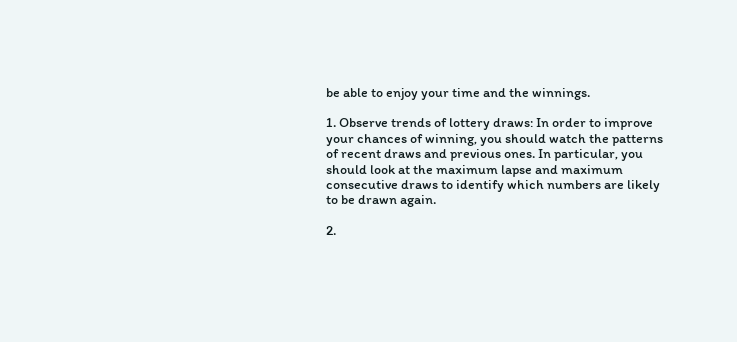be able to enjoy your time and the winnings.

1. Observe trends of lottery draws: In order to improve your chances of winning, you should watch the patterns of recent draws and previous ones. In particular, you should look at the maximum lapse and maximum consecutive draws to identify which numbers are likely to be drawn again.

2.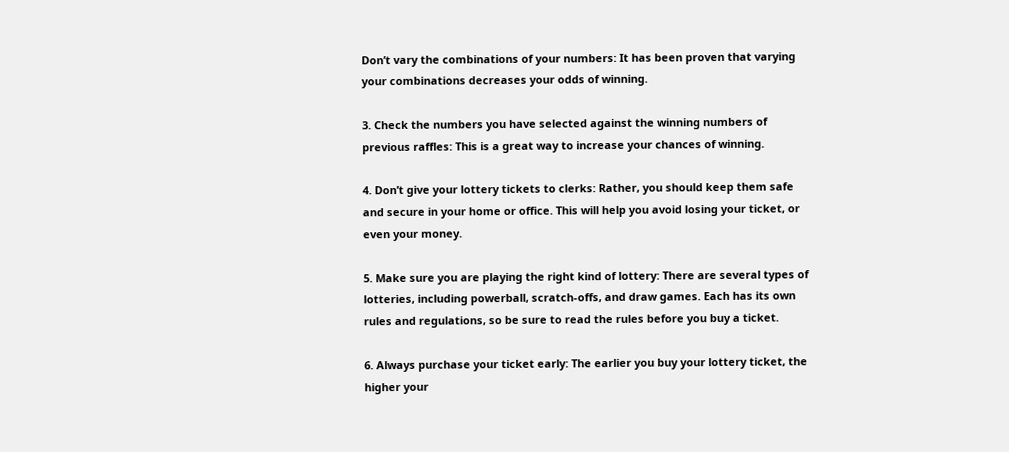Don’t vary the combinations of your numbers: It has been proven that varying your combinations decreases your odds of winning.

3. Check the numbers you have selected against the winning numbers of previous raffles: This is a great way to increase your chances of winning.

4. Don’t give your lottery tickets to clerks: Rather, you should keep them safe and secure in your home or office. This will help you avoid losing your ticket, or even your money.

5. Make sure you are playing the right kind of lottery: There are several types of lotteries, including powerball, scratch-offs, and draw games. Each has its own rules and regulations, so be sure to read the rules before you buy a ticket.

6. Always purchase your ticket early: The earlier you buy your lottery ticket, the higher your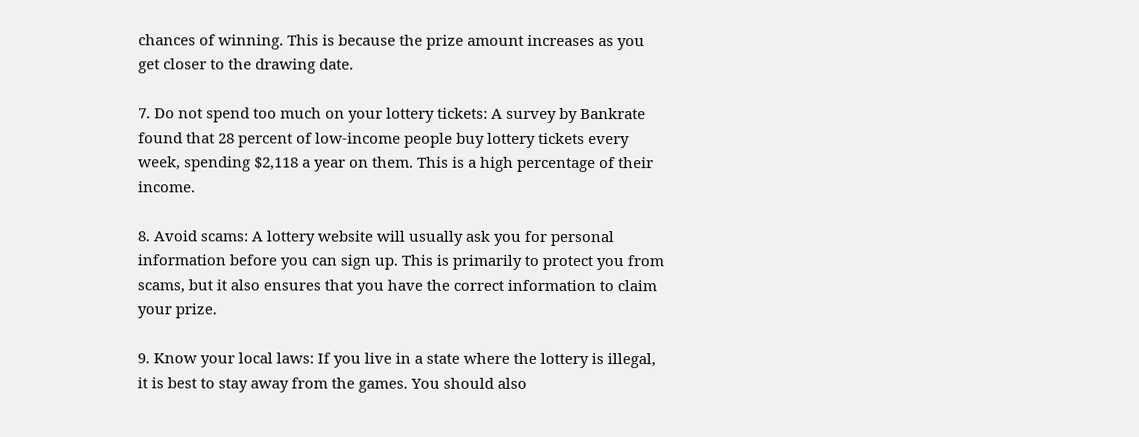chances of winning. This is because the prize amount increases as you get closer to the drawing date.

7. Do not spend too much on your lottery tickets: A survey by Bankrate found that 28 percent of low-income people buy lottery tickets every week, spending $2,118 a year on them. This is a high percentage of their income.

8. Avoid scams: A lottery website will usually ask you for personal information before you can sign up. This is primarily to protect you from scams, but it also ensures that you have the correct information to claim your prize.

9. Know your local laws: If you live in a state where the lottery is illegal, it is best to stay away from the games. You should also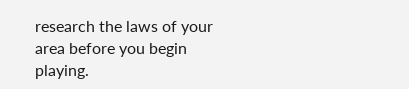research the laws of your area before you begin playing.